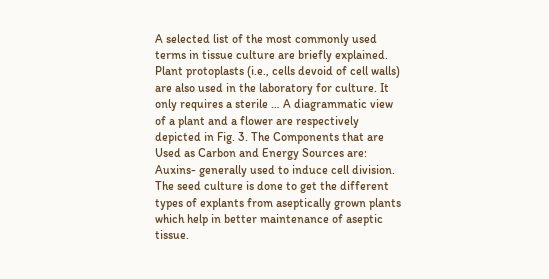A selected list of the most commonly used terms in tissue culture are briefly explained. Plant protoplasts (i.e., cells devoid of cell walls) are also used in the laboratory for culture. It only requires a sterile … A diagrammatic view of a plant and a flower are respectively depicted in Fig. 3. The Components that are Used as Carbon and Energy Sources are: Auxins- generally used to induce cell division. The seed culture is done to get the different types of explants from aseptically grown plants which help in better maintenance of aseptic tissue.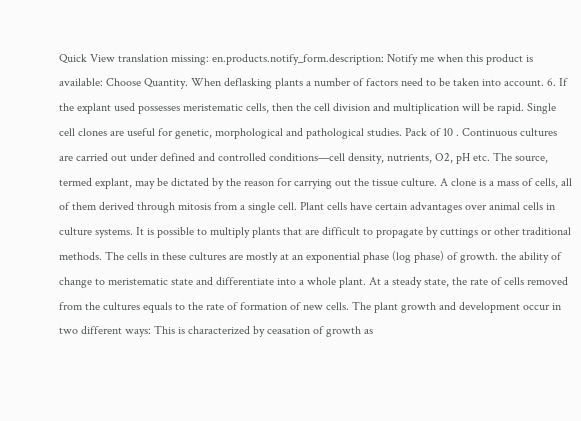Quick View translation missing: en.products.notify_form.description: Notify me when this product is available: Choose Quantity. When deflasking plants a number of factors need to be taken into account. 6. If the explant used possesses meristematic cells, then the cell division and multiplication will be rapid. Single cell clones are useful for genetic, morphological and pathological studies. Pack of 10 . Continuous cultures are carried out under defined and controlled conditions—cell density, nutrients, O2, pH etc. The source, termed explant, may be dictated by the reason for carrying out the tissue culture. A clone is a mass of cells, all of them derived through mitosis from a single cell. Plant cells have certain advantages over animal cells in culture systems. It is possible to multiply plants that are difficult to propagate by cuttings or other traditional methods. The cells in these cultures are mostly at an exponential phase (log phase) of growth. the ability of change to meristematic state and differentiate into a whole plant. At a steady state, the rate of cells removed from the cultures equals to the rate of formation of new cells. The plant growth and development occur in two different ways: This is characterized by ceasation of growth as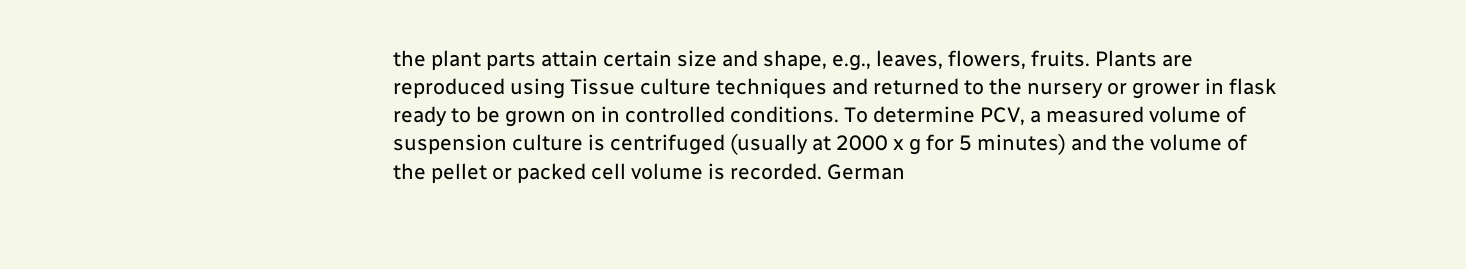the plant parts attain certain size and shape, e.g., leaves, flowers, fruits. Plants are reproduced using Tissue culture techniques and returned to the nursery or grower in flask ready to be grown on in controlled conditions. To determine PCV, a measured volume of suspension culture is centrifuged (usually at 2000 x g for 5 minutes) and the volume of the pellet or packed cell volume is recorded. German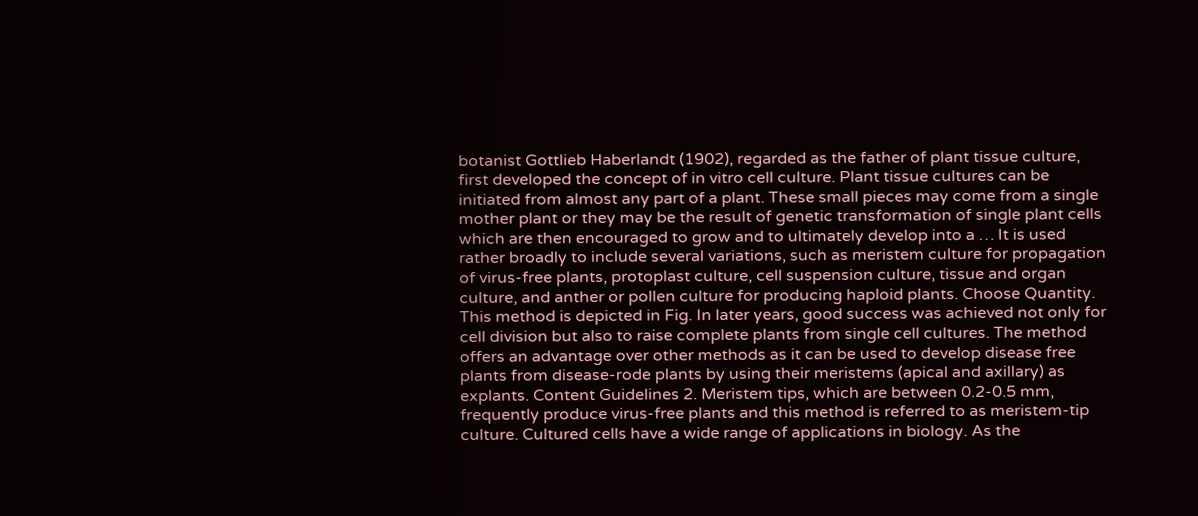botanist Gottlieb Haberlandt (1902), regarded as the father of plant tissue culture, first developed the concept of in vitro cell culture. Plant tissue cultures can be initiated from almost any part of a plant. These small pieces may come from a single mother plant or they may be the result of genetic transformation of single plant cells which are then encouraged to grow and to ultimately develop into a … It is used rather broadly to include several variations, such as meristem culture for propagation of virus-free plants, protoplast culture, cell suspension culture, tissue and organ culture, and anther or pollen culture for producing haploid plants. Choose Quantity. This method is depicted in Fig. In later years, good success was achieved not only for cell division but also to raise complete plants from single cell cultures. The method offers an advantage over other methods as it can be used to develop disease free plants from disease-rode plants by using their meristems (apical and axillary) as explants. Content Guidelines 2. Meristem tips, which are between 0.2-0.5 mm, frequently produce virus-free plants and this method is referred to as meristem-tip culture. Cultured cells have a wide range of applications in biology. As the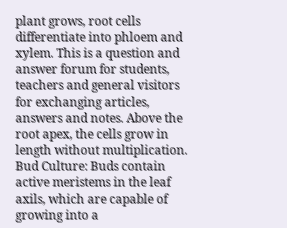plant grows, root cells differentiate into phloem and xylem. This is a question and answer forum for students, teachers and general visitors for exchanging articles, answers and notes. Above the root apex, the cells grow in length without multiplication. Bud Culture: Buds contain active meristems in the leaf axils, which are capable of growing into a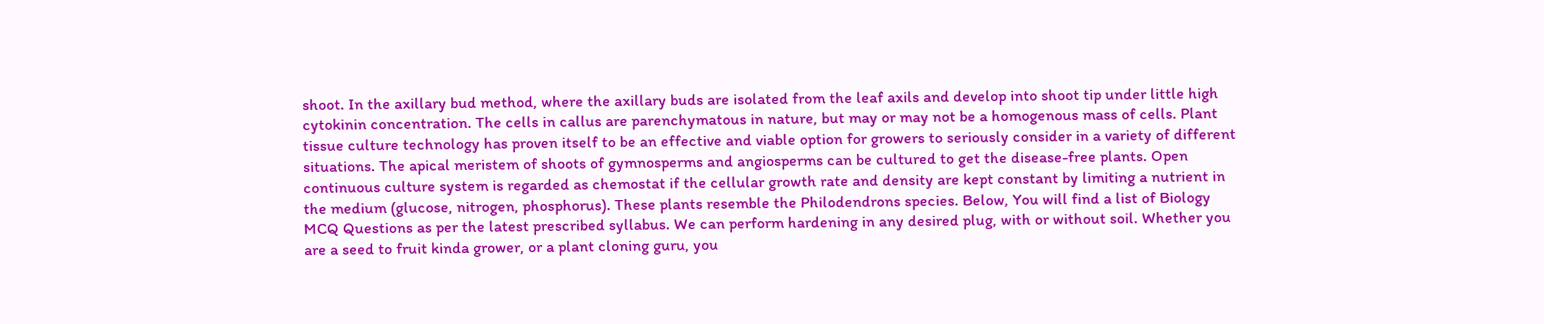shoot. In the axillary bud method, where the axillary buds are isolated from the leaf axils and develop into shoot tip under little high cytokinin concentration. The cells in callus are parenchymatous in nature, but may or may not be a homogenous mass of cells. Plant tissue culture technology has proven itself to be an effective and viable option for growers to seriously consider in a variety of different situations. The apical meristem of shoots of gymnosperms and angiosperms can be cultured to get the disease-free plants. Open continuous culture system is regarded as chemostat if the cellular growth rate and density are kept constant by limiting a nutrient in the medium (glucose, nitrogen, phosphorus). These plants resemble the Philodendrons species. Below, You will find a list of Biology MCQ Questions as per the latest prescribed syllabus. We can perform hardening in any desired plug, with or without soil. Whether you are a seed to fruit kinda grower, or a plant cloning guru, you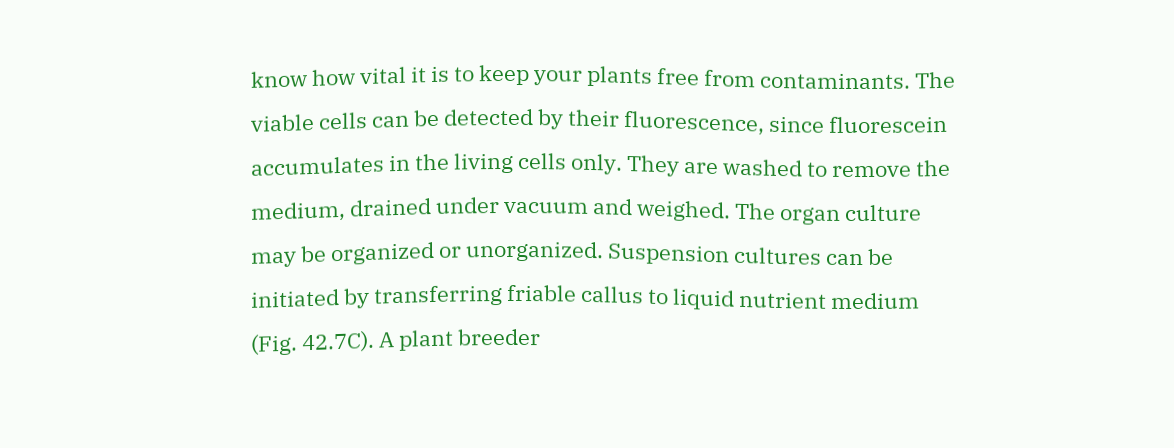know how vital it is to keep your plants free from contaminants. The viable cells can be detected by their fluorescence, since fluorescein accumulates in the living cells only. They are washed to remove the medium, drained under vacuum and weighed. The organ culture may be organized or unorganized. Suspension cultures can be initiated by transferring friable callus to liquid nutrient medium (Fig. 42.7C). A plant breeder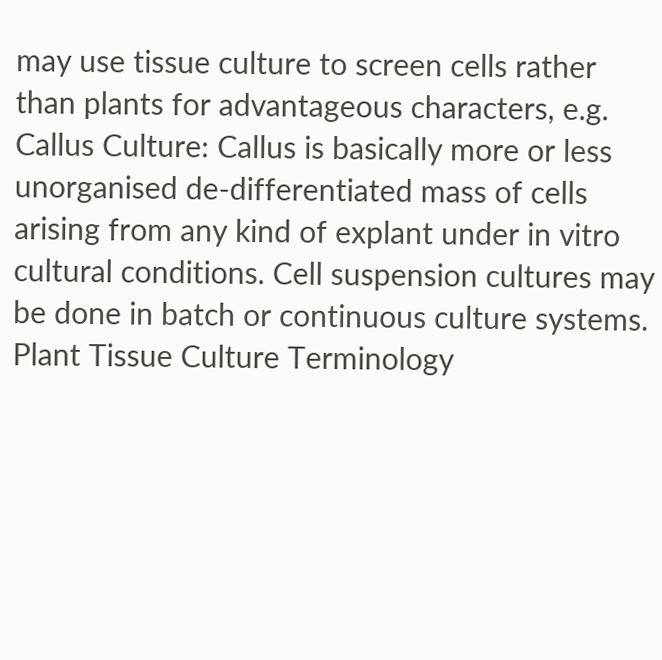may use tissue culture to screen cells rather than plants for advantageous characters, e.g. Callus Culture: Callus is basically more or less unorganised de-differentiated mass of cells arising from any kind of explant under in vitro cultural conditions. Cell suspension cultures may be done in batch or continuous culture systems. Plant Tissue Culture Terminology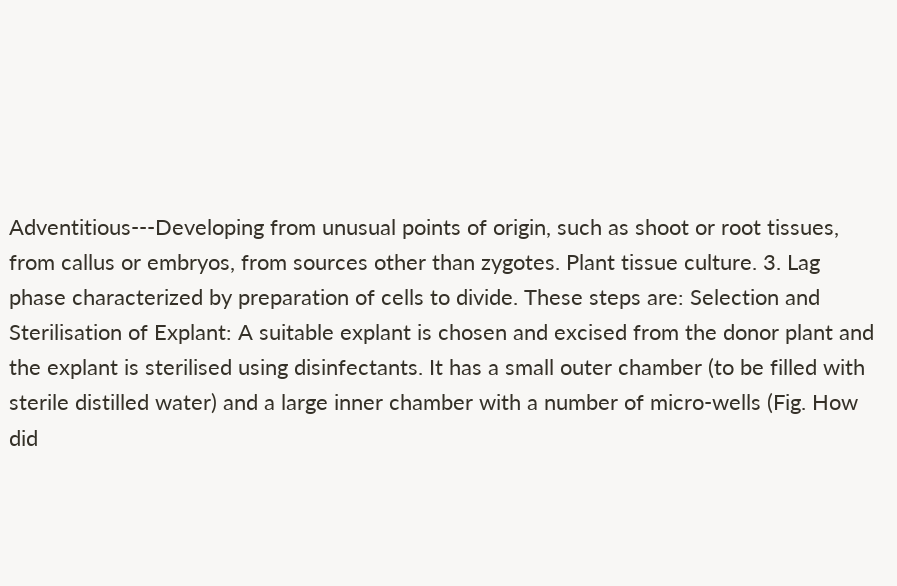Adventitious---Developing from unusual points of origin, such as shoot or root tissues, from callus or embryos, from sources other than zygotes. Plant tissue culture. 3. Lag phase characterized by preparation of cells to divide. These steps are: Selection and Sterilisation of Explant: A suitable explant is chosen and excised from the donor plant and the explant is sterilised using disinfectants. It has a small outer chamber (to be filled with sterile distilled water) and a large inner chamber with a number of micro-wells (Fig. How did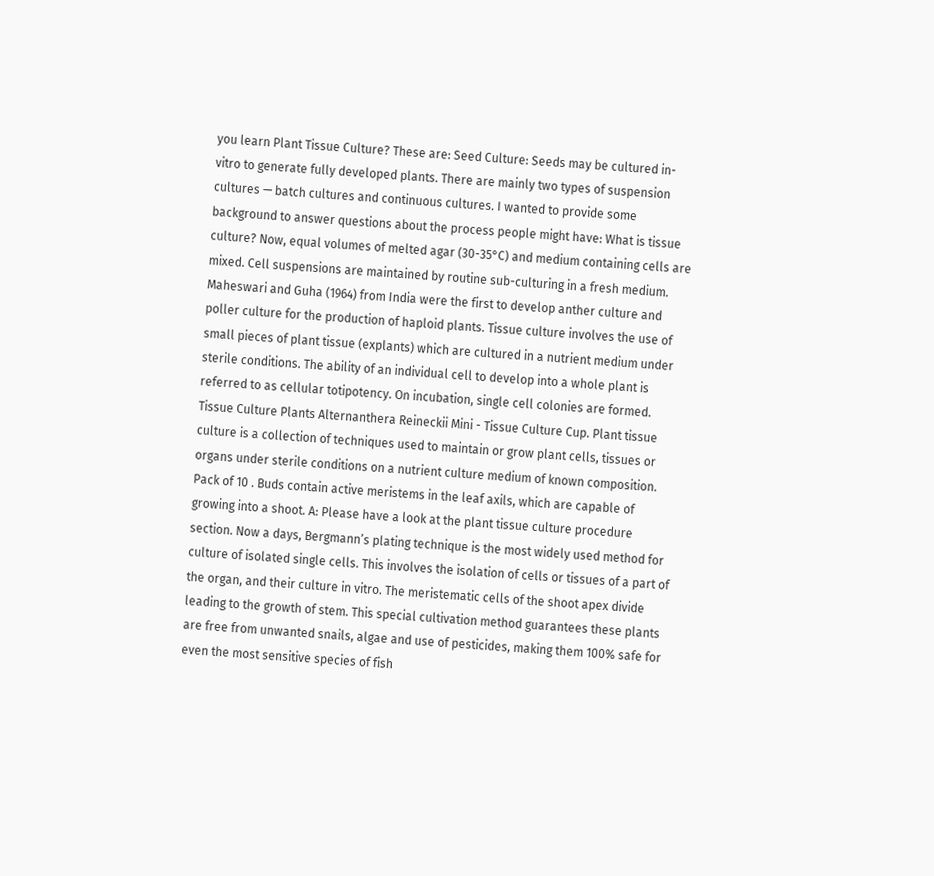you learn Plant Tissue Culture? These are: Seed Culture: Seeds may be cultured in-vitro to generate fully developed plants. There are mainly two types of suspension cultures — batch cultures and continuous cultures. I wanted to provide some background to answer questions about the process people might have: What is tissue culture? Now, equal volumes of melted agar (30-35°C) and medium containing cells are mixed. Cell suspensions are maintained by routine sub-culturing in a fresh medium. Maheswari and Guha (1964) from India were the first to develop anther culture and poller culture for the production of haploid plants. Tissue culture involves the use of small pieces of plant tissue (explants) which are cultured in a nutrient medium under sterile conditions. The ability of an individual cell to develop into a whole plant is referred to as cellular totipotency. On incubation, single cell colonies are formed. Tissue Culture Plants Alternanthera Reineckii Mini - Tissue Culture Cup. Plant tissue culture is a collection of techniques used to maintain or grow plant cells, tissues or organs under sterile conditions on a nutrient culture medium of known composition. Pack of 10 . Buds contain active meristems in the leaf axils, which are capable of growing into a shoot. A: Please have a look at the plant tissue culture procedure section. Now a days, Bergmann’s plating technique is the most widely used method for culture of isolated single cells. This involves the isolation of cells or tissues of a part of the organ, and their culture in vitro. The meristematic cells of the shoot apex divide leading to the growth of stem. This special cultivation method guarantees these plants are free from unwanted snails, algae and use of pesticides, making them 100% safe for even the most sensitive species of fish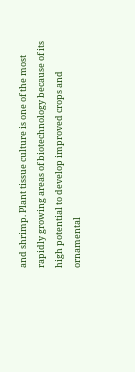and shrimp. Plant tissue culture is one of the most rapidly growing areas of biotechnology because of its high potential to develop improved crops and ornamental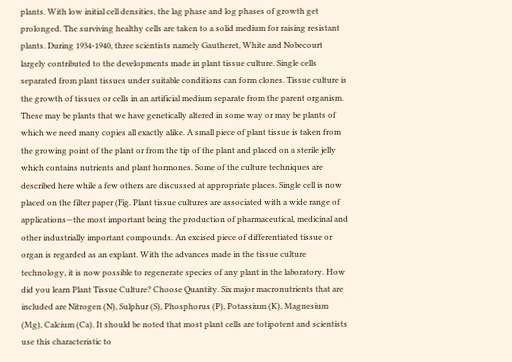plants. With low initial cell densities, the lag phase and log phases of growth get prolonged. The surviving healthy cells are taken to a solid medium for raising resistant plants. During 1934-1940, three scientists namely Gautheret, White and Nobecourt largely contributed to the developments made in plant tissue culture. Single cells separated from plant tissues under suitable conditions can form clones. Tissue culture is the growth of tissues or cells in an artificial medium separate from the parent organism. These may be plants that we have genetically altered in some way or may be plants of which we need many copies all exactly alike. A small piece of plant tissue is taken from the growing point of the plant or from the tip of the plant and placed on a sterile jelly which contains nutrients and plant hormones. Some of the culture techniques are described here while a few others are discussed at appropriate places. Single cell is now placed on the filter paper (Fig. Plant tissue cultures are associated with a wide range of applications—the most important being the production of pharmaceutical, medicinal and other industrially important compounds. An excised piece of differentiated tissue or organ is regarded as an explant. With the advances made in the tissue culture technology, it is now possible to regenerate species of any plant in the laboratory. How did you learn Plant Tissue Culture? Choose Quantity. Six major macronutrients that are included are Nitrogen (N), Sulphur (S), Phosphorus (P), Potassium (K), Magnesium (Mg), Calcium (Ca). It should be noted that most plant cells are totipotent and scientists use this characteristic to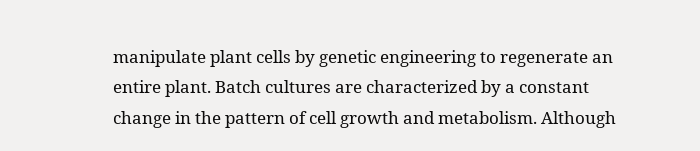manipulate plant cells by genetic engineering to regenerate an entire plant. Batch cultures are characterized by a constant change in the pattern of cell growth and metabolism. Although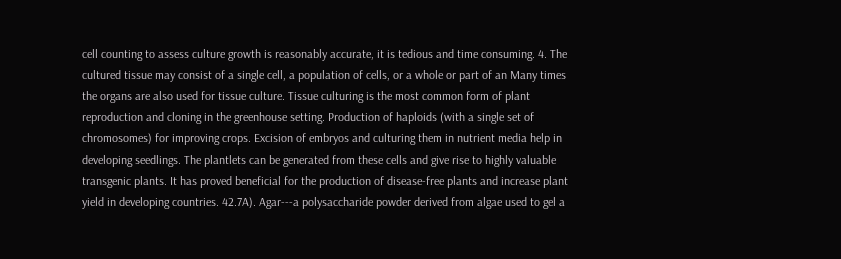cell counting to assess culture growth is reasonably accurate, it is tedious and time consuming. 4. The cultured tissue may consist of a single cell, a population of cells, or a whole or part of an Many times the organs are also used for tissue culture. Tissue culturing is the most common form of plant reproduction and cloning in the greenhouse setting. Production of haploids (with a single set of chromosomes) for improving crops. Excision of embryos and culturing them in nutrient media help in developing seedlings. The plantlets can be generated from these cells and give rise to highly valuable transgenic plants. It has proved beneficial for the production of disease-free plants and increase plant yield in developing countries. 42.7A). Agar---a polysaccharide powder derived from algae used to gel a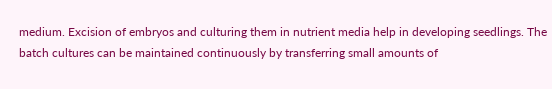medium. Excision of embryos and culturing them in nutrient media help in developing seedlings. The batch cultures can be maintained continuously by transferring small amounts of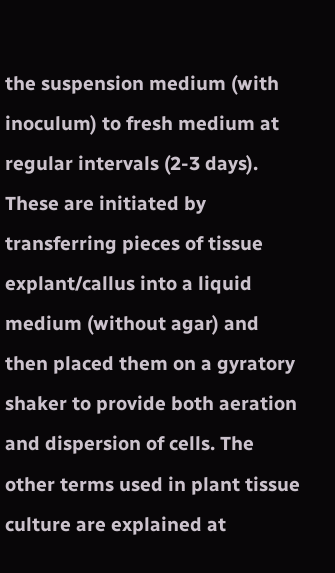the suspension medium (with inoculum) to fresh medium at regular intervals (2-3 days). These are initiated by transferring pieces of tissue explant/callus into a liquid medium (without agar) and then placed them on a gyratory shaker to provide both aeration and dispersion of cells. The other terms used in plant tissue culture are explained at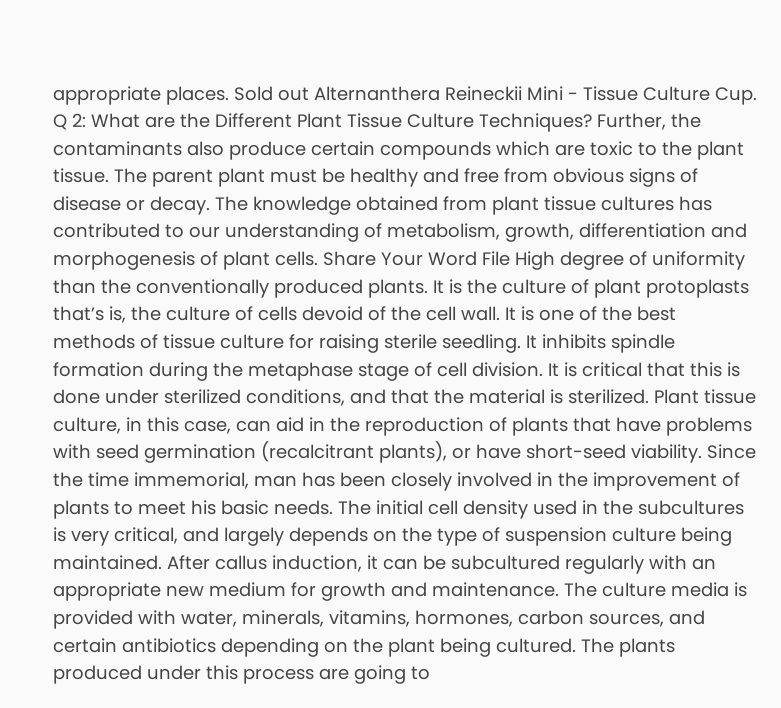appropriate places. Sold out Alternanthera Reineckii Mini - Tissue Culture Cup. Q 2: What are the Different Plant Tissue Culture Techniques? Further, the contaminants also produce certain compounds which are toxic to the plant tissue. The parent plant must be healthy and free from obvious signs of disease or decay. The knowledge obtained from plant tissue cultures has contributed to our understanding of metabolism, growth, differentiation and morphogenesis of plant cells. Share Your Word File High degree of uniformity than the conventionally produced plants. It is the culture of plant protoplasts that’s is, the culture of cells devoid of the cell wall. It is one of the best methods of tissue culture for raising sterile seedling. It inhibits spindle formation during the metaphase stage of cell division. It is critical that this is done under sterilized conditions, and that the material is sterilized. Plant tissue culture, in this case, can aid in the reproduction of plants that have problems with seed germination (recalcitrant plants), or have short-seed viability. Since the time immemorial, man has been closely involved in the improvement of plants to meet his basic needs. The initial cell density used in the subcultures is very critical, and largely depends on the type of suspension culture being maintained. After callus induction, it can be subcultured regularly with an appropriate new medium for growth and maintenance. The culture media is provided with water, minerals, vitamins, hormones, carbon sources, and certain antibiotics depending on the plant being cultured. The plants produced under this process are going to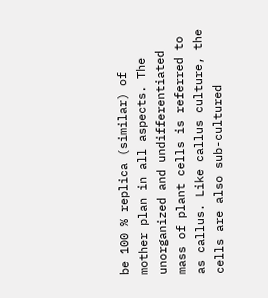be 100 % replica (similar) of mother plan in all aspects. The unorganized and undifferentiated mass of plant cells is referred to as callus. Like callus culture, the cells are also sub-cultured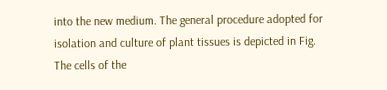into the new medium. The general procedure adopted for isolation and culture of plant tissues is depicted in Fig. The cells of the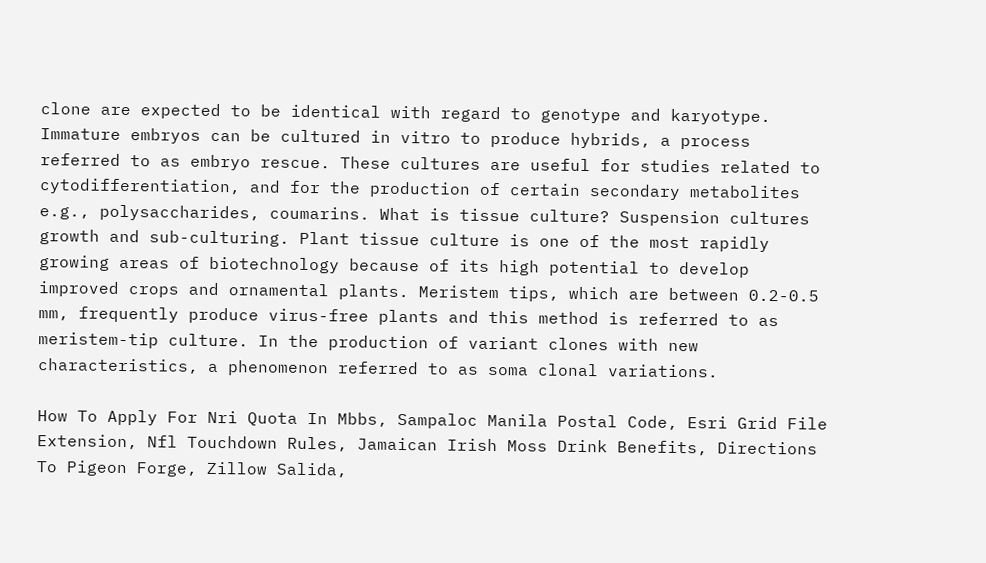clone are expected to be identical with regard to genotype and karyotype. Immature embryos can be cultured in vitro to produce hybrids, a process referred to as embryo rescue. These cultures are useful for studies related to cytodifferentiation, and for the production of certain secondary metabolites e.g., polysaccharides, coumarins. What is tissue culture? Suspension cultures growth and sub-culturing. Plant tissue culture is one of the most rapidly growing areas of biotechnology because of its high potential to develop improved crops and ornamental plants. Meristem tips, which are between 0.2-0.5 mm, frequently produce virus-free plants and this method is referred to as meristem-tip culture. In the production of variant clones with new characteristics, a phenomenon referred to as soma clonal variations.

How To Apply For Nri Quota In Mbbs, Sampaloc Manila Postal Code, Esri Grid File Extension, Nfl Touchdown Rules, Jamaican Irish Moss Drink Benefits, Directions To Pigeon Forge, Zillow Salida,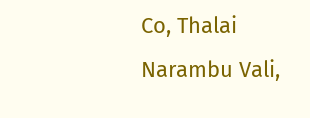Co, Thalai Narambu Vali,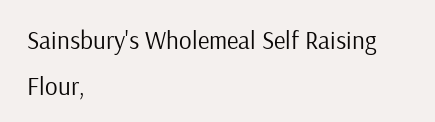Sainsbury's Wholemeal Self Raising Flour,